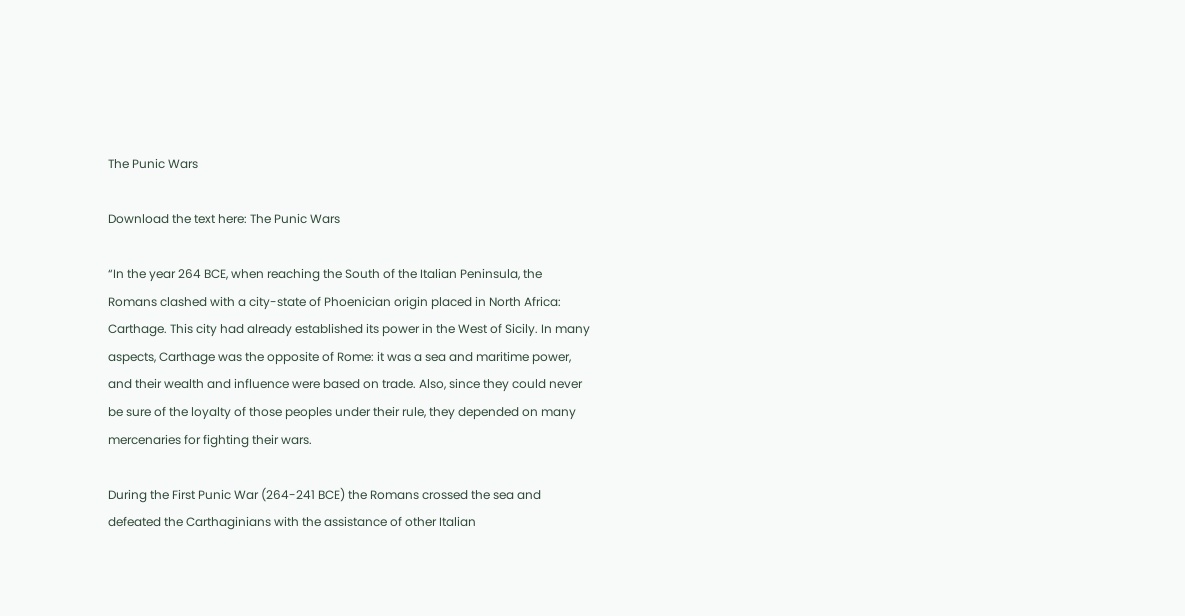The Punic Wars

Download the text here: The Punic Wars

“In the year 264 BCE, when reaching the South of the Italian Peninsula, the Romans clashed with a city-state of Phoenician origin placed in North Africa: Carthage. This city had already established its power in the West of Sicily. In many aspects, Carthage was the opposite of Rome: it was a sea and maritime power, and their wealth and influence were based on trade. Also, since they could never be sure of the loyalty of those peoples under their rule, they depended on many mercenaries for fighting their wars.

During the First Punic War (264-241 BCE) the Romans crossed the sea and defeated the Carthaginians with the assistance of other Italian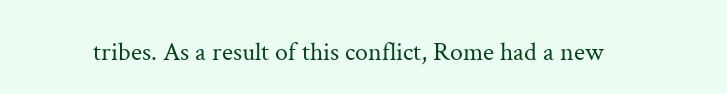tribes. As a result of this conflict, Rome had a new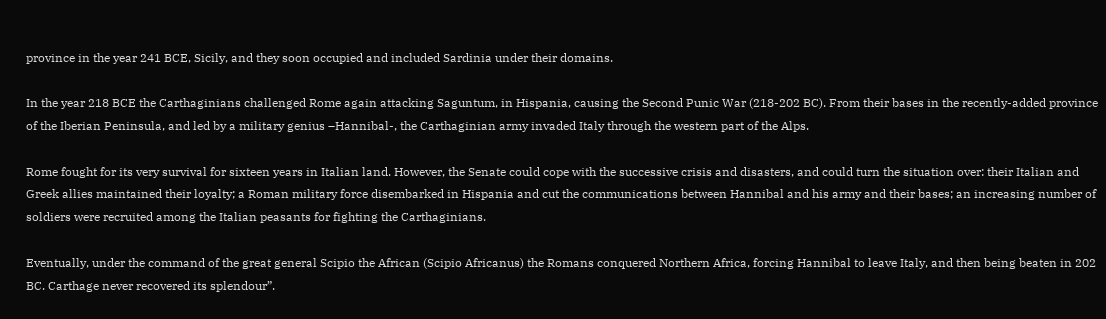province in the year 241 BCE, Sicily, and they soon occupied and included Sardinia under their domains.

In the year 218 BCE the Carthaginians challenged Rome again attacking Saguntum, in Hispania, causing the Second Punic War (218-202 BC). From their bases in the recently-added province of the Iberian Peninsula, and led by a military genius –Hannibal-, the Carthaginian army invaded Italy through the western part of the Alps.

Rome fought for its very survival for sixteen years in Italian land. However, the Senate could cope with the successive crisis and disasters, and could turn the situation over: their Italian and Greek allies maintained their loyalty; a Roman military force disembarked in Hispania and cut the communications between Hannibal and his army and their bases; an increasing number of soldiers were recruited among the Italian peasants for fighting the Carthaginians.

Eventually, under the command of the great general Scipio the African (Scipio Africanus) the Romans conquered Northern Africa, forcing Hannibal to leave Italy, and then being beaten in 202 BC. Carthage never recovered its splendour”.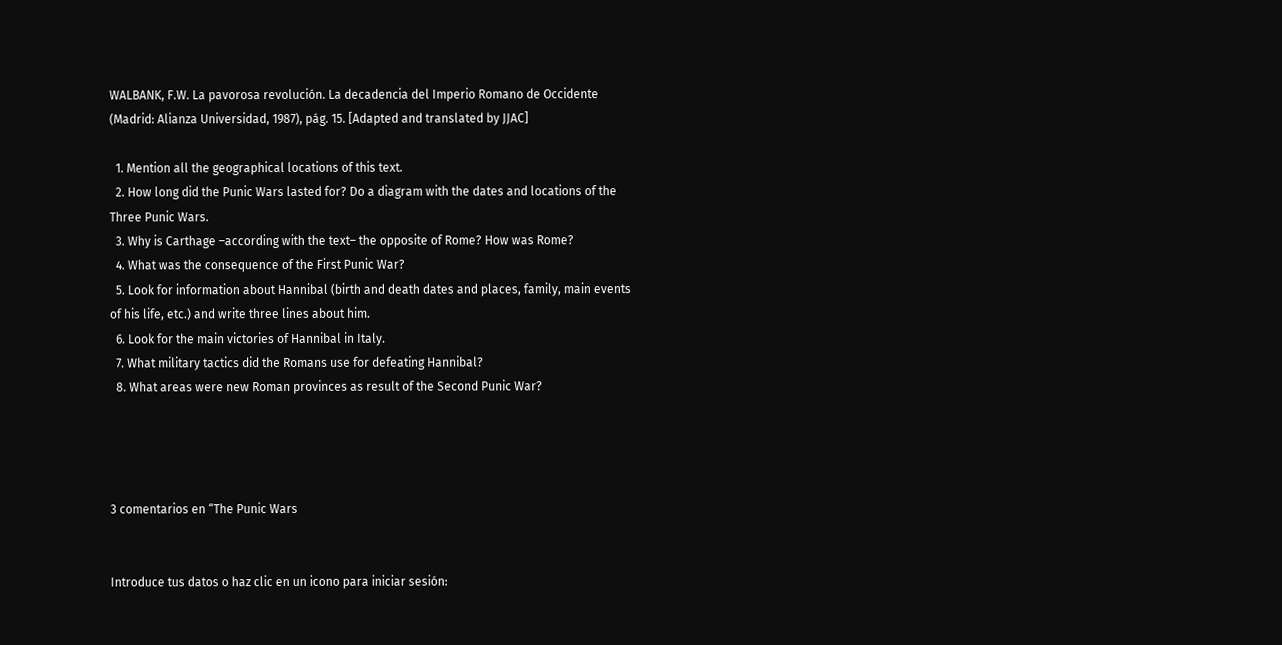WALBANK, F.W. La pavorosa revolución. La decadencia del Imperio Romano de Occidente (Madrid: Alianza Universidad, 1987), pág. 15. [Adapted and translated by JJAC]

  1. Mention all the geographical locations of this text.
  2. How long did the Punic Wars lasted for? Do a diagram with the dates and locations of the Three Punic Wars.
  3. Why is Carthage –according with the text– the opposite of Rome? How was Rome?
  4. What was the consequence of the First Punic War?
  5. Look for information about Hannibal (birth and death dates and places, family, main events of his life, etc.) and write three lines about him.
  6. Look for the main victories of Hannibal in Italy.
  7. What military tactics did the Romans use for defeating Hannibal?
  8. What areas were new Roman provinces as result of the Second Punic War?




3 comentarios en “The Punic Wars


Introduce tus datos o haz clic en un icono para iniciar sesión: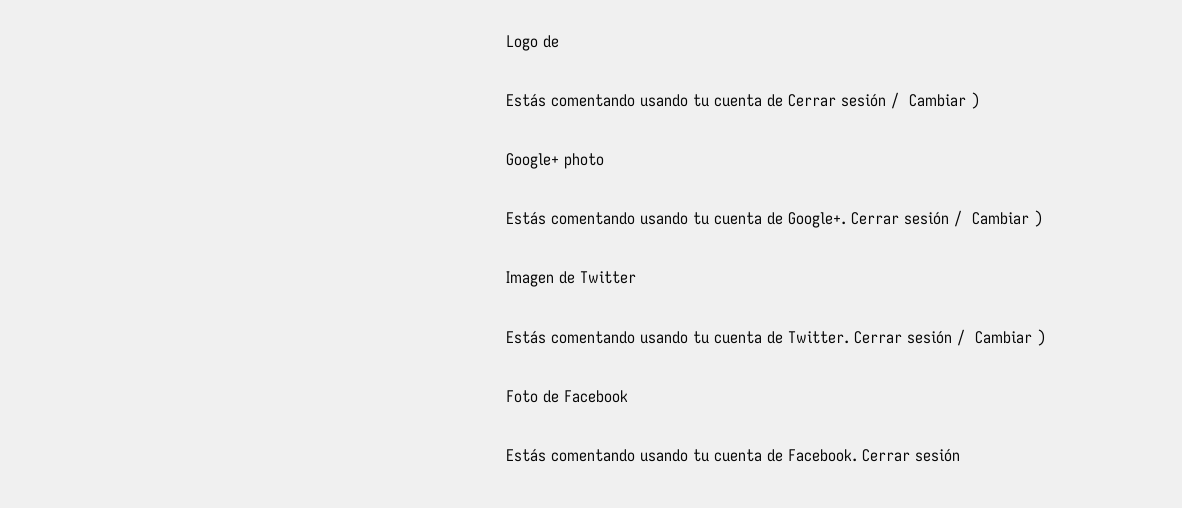Logo de

Estás comentando usando tu cuenta de Cerrar sesión /  Cambiar )

Google+ photo

Estás comentando usando tu cuenta de Google+. Cerrar sesión /  Cambiar )

Imagen de Twitter

Estás comentando usando tu cuenta de Twitter. Cerrar sesión /  Cambiar )

Foto de Facebook

Estás comentando usando tu cuenta de Facebook. Cerrar sesión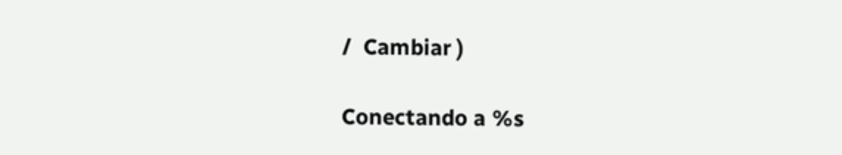/  Cambiar )

Conectando a %s